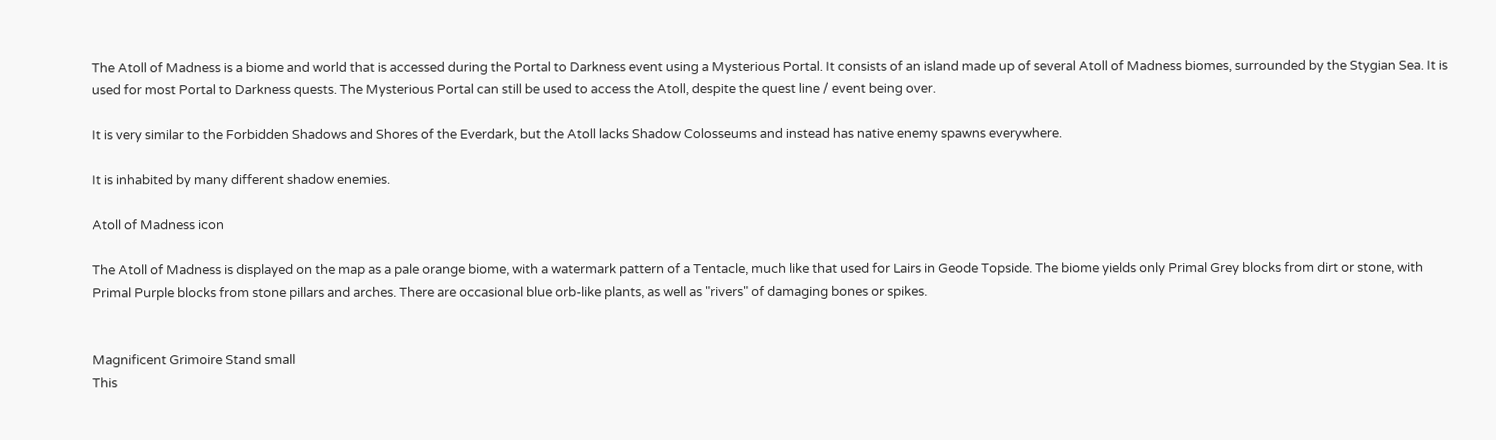The Atoll of Madness is a biome and world that is accessed during the Portal to Darkness event using a Mysterious Portal. It consists of an island made up of several Atoll of Madness biomes, surrounded by the Stygian Sea. It is used for most Portal to Darkness quests. The Mysterious Portal can still be used to access the Atoll, despite the quest line / event being over.

It is very similar to the Forbidden Shadows and Shores of the Everdark, but the Atoll lacks Shadow Colosseums and instead has native enemy spawns everywhere.

It is inhabited by many different shadow enemies.

Atoll of Madness icon

The Atoll of Madness is displayed on the map as a pale orange biome, with a watermark pattern of a Tentacle, much like that used for Lairs in Geode Topside. The biome yields only Primal Grey blocks from dirt or stone, with Primal Purple blocks from stone pillars and arches. There are occasional blue orb-like plants, as well as "rivers" of damaging bones or spikes.


Magnificent Grimoire Stand small
This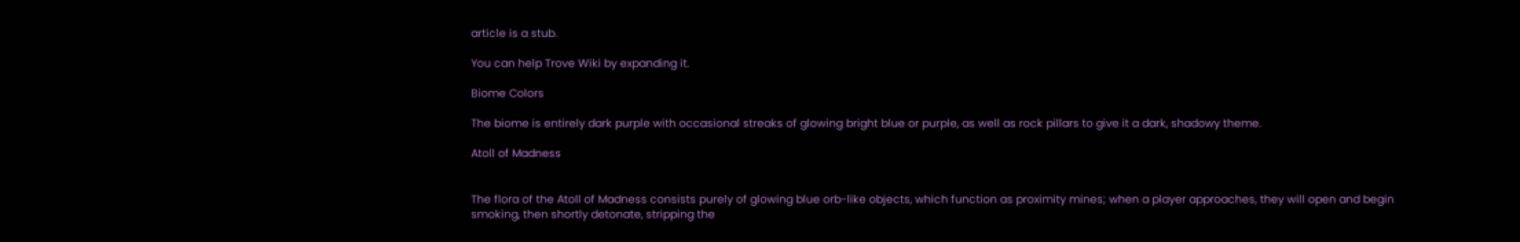article is a stub.

You can help Trove Wiki by expanding it.

Biome Colors

The biome is entirely dark purple with occasional streaks of glowing bright blue or purple, as well as rock pillars to give it a dark, shadowy theme.

Atoll of Madness


The flora of the Atoll of Madness consists purely of glowing blue orb-like objects, which function as proximity mines; when a player approaches, they will open and begin smoking, then shortly detonate, stripping the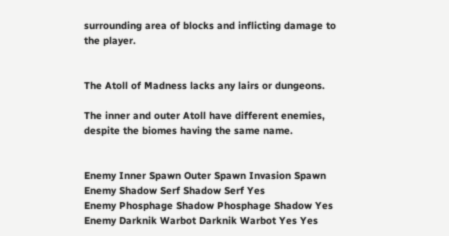surrounding area of blocks and inflicting damage to the player.


The Atoll of Madness lacks any lairs or dungeons.

The inner and outer Atoll have different enemies, despite the biomes having the same name.


Enemy Inner Spawn Outer Spawn Invasion Spawn
Enemy Shadow Serf Shadow Serf Yes
Enemy Phosphage Shadow Phosphage Shadow Yes
Enemy Darknik Warbot Darknik Warbot Yes Yes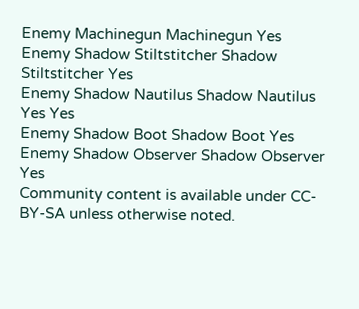Enemy Machinegun Machinegun Yes
Enemy Shadow Stiltstitcher Shadow Stiltstitcher Yes
Enemy Shadow Nautilus Shadow Nautilus Yes Yes
Enemy Shadow Boot Shadow Boot Yes
Enemy Shadow Observer Shadow Observer Yes
Community content is available under CC-BY-SA unless otherwise noted.